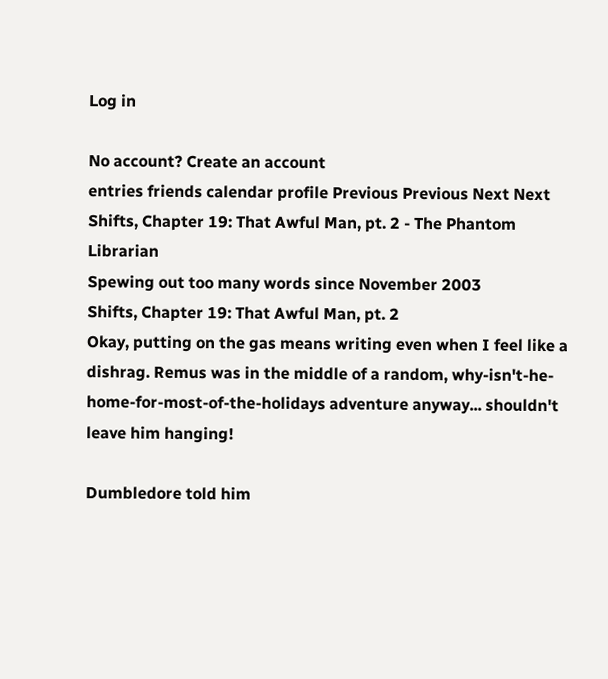Log in

No account? Create an account
entries friends calendar profile Previous Previous Next Next
Shifts, Chapter 19: That Awful Man, pt. 2 - The Phantom Librarian
Spewing out too many words since November 2003
Shifts, Chapter 19: That Awful Man, pt. 2
Okay, putting on the gas means writing even when I feel like a dishrag. Remus was in the middle of a random, why-isn't-he-home-for-most-of-the-holidays adventure anyway... shouldn't leave him hanging!

Dumbledore told him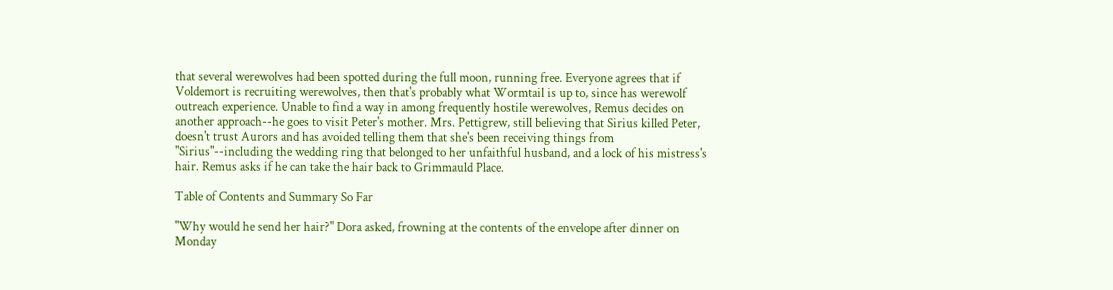that several werewolves had been spotted during the full moon, running free. Everyone agrees that if Voldemort is recruiting werewolves, then that's probably what Wormtail is up to, since has werewolf outreach experience. Unable to find a way in among frequently hostile werewolves, Remus decides on another approach--he goes to visit Peter's mother. Mrs. Pettigrew, still believing that Sirius killed Peter, doesn't trust Aurors and has avoided telling them that she's been receiving things from "Sirius"--including the wedding ring that belonged to her unfaithful husband, and a lock of his mistress's hair. Remus asks if he can take the hair back to Grimmauld Place.

Table of Contents and Summary So Far

"Why would he send her hair?" Dora asked, frowning at the contents of the envelope after dinner on Monday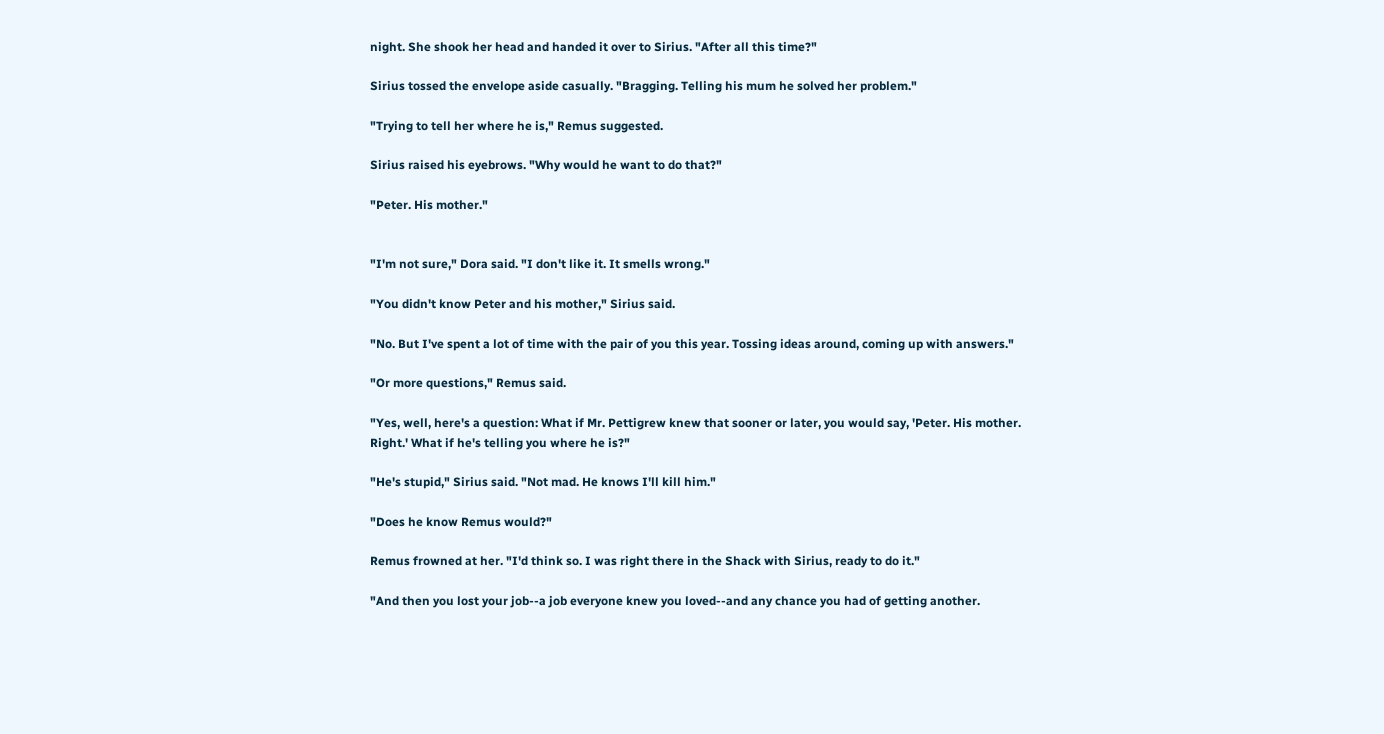night. She shook her head and handed it over to Sirius. "After all this time?"

Sirius tossed the envelope aside casually. "Bragging. Telling his mum he solved her problem."

"Trying to tell her where he is," Remus suggested.

Sirius raised his eyebrows. "Why would he want to do that?"

"Peter. His mother."


"I'm not sure," Dora said. "I don't like it. It smells wrong."

"You didn't know Peter and his mother," Sirius said.

"No. But I've spent a lot of time with the pair of you this year. Tossing ideas around, coming up with answers."

"Or more questions," Remus said.

"Yes, well, here's a question: What if Mr. Pettigrew knew that sooner or later, you would say, 'Peter. His mother. Right.' What if he's telling you where he is?"

"He's stupid," Sirius said. "Not mad. He knows I'll kill him."

"Does he know Remus would?"

Remus frowned at her. "I'd think so. I was right there in the Shack with Sirius, ready to do it."

"And then you lost your job--a job everyone knew you loved--and any chance you had of getting another.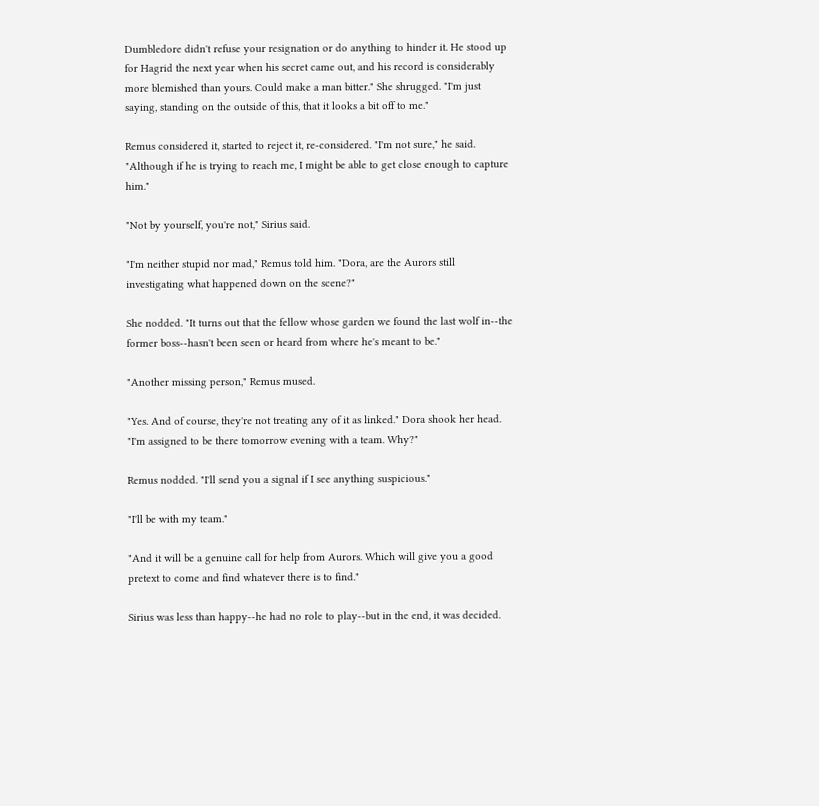Dumbledore didn't refuse your resignation or do anything to hinder it. He stood up for Hagrid the next year when his secret came out, and his record is considerably more blemished than yours. Could make a man bitter." She shrugged. "I'm just saying, standing on the outside of this, that it looks a bit off to me."

Remus considered it, started to reject it, re-considered. "I'm not sure," he said. "Although if he is trying to reach me, I might be able to get close enough to capture him."

"Not by yourself, you're not," Sirius said.

"I'm neither stupid nor mad," Remus told him. "Dora, are the Aurors still investigating what happened down on the scene?"

She nodded. "It turns out that the fellow whose garden we found the last wolf in--the former boss--hasn't been seen or heard from where he's meant to be."

"Another missing person," Remus mused.

"Yes. And of course, they're not treating any of it as linked." Dora shook her head. "I'm assigned to be there tomorrow evening with a team. Why?"

Remus nodded. "I'll send you a signal if I see anything suspicious."

"I'll be with my team."

"And it will be a genuine call for help from Aurors. Which will give you a good pretext to come and find whatever there is to find."

Sirius was less than happy--he had no role to play--but in the end, it was decided.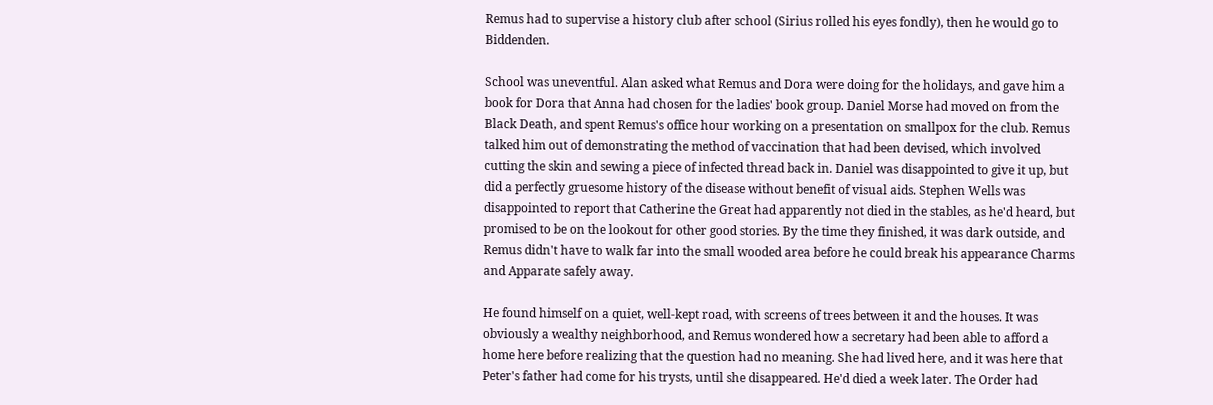Remus had to supervise a history club after school (Sirius rolled his eyes fondly), then he would go to Biddenden.

School was uneventful. Alan asked what Remus and Dora were doing for the holidays, and gave him a book for Dora that Anna had chosen for the ladies' book group. Daniel Morse had moved on from the Black Death, and spent Remus's office hour working on a presentation on smallpox for the club. Remus talked him out of demonstrating the method of vaccination that had been devised, which involved cutting the skin and sewing a piece of infected thread back in. Daniel was disappointed to give it up, but did a perfectly gruesome history of the disease without benefit of visual aids. Stephen Wells was disappointed to report that Catherine the Great had apparently not died in the stables, as he'd heard, but promised to be on the lookout for other good stories. By the time they finished, it was dark outside, and Remus didn't have to walk far into the small wooded area before he could break his appearance Charms and Apparate safely away.

He found himself on a quiet, well-kept road, with screens of trees between it and the houses. It was obviously a wealthy neighborhood, and Remus wondered how a secretary had been able to afford a home here before realizing that the question had no meaning. She had lived here, and it was here that Peter's father had come for his trysts, until she disappeared. He'd died a week later. The Order had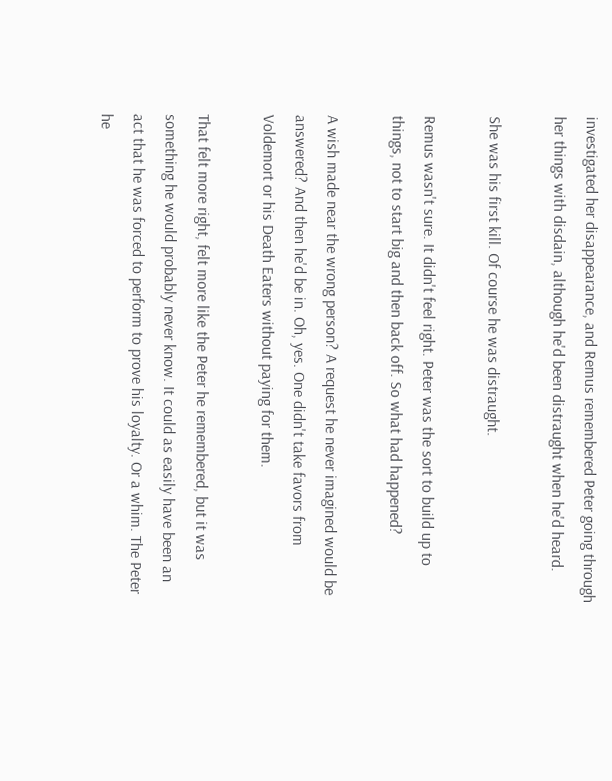investigated her disappearance, and Remus remembered Peter going through her things with disdain, although he'd been distraught when he'd heard.

She was his first kill. Of course he was distraught.

Remus wasn't sure. It didn't feel right. Peter was the sort to build up to things, not to start big and then back off. So what had happened?

A wish made near the wrong person? A request he never imagined would be answered? And then he'd be in. Oh, yes. One didn't take favors from Voldemort or his Death Eaters without paying for them.

That felt more right, felt more like the Peter he remembered, but it was something he would probably never know. It could as easily have been an act that he was forced to perform to prove his loyalty. Or a whim. The Peter he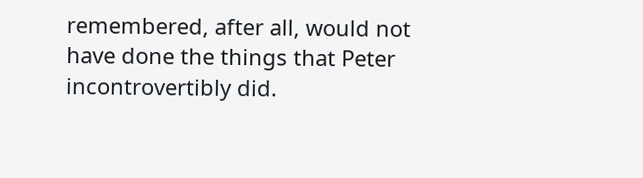remembered, after all, would not have done the things that Peter incontrovertibly did.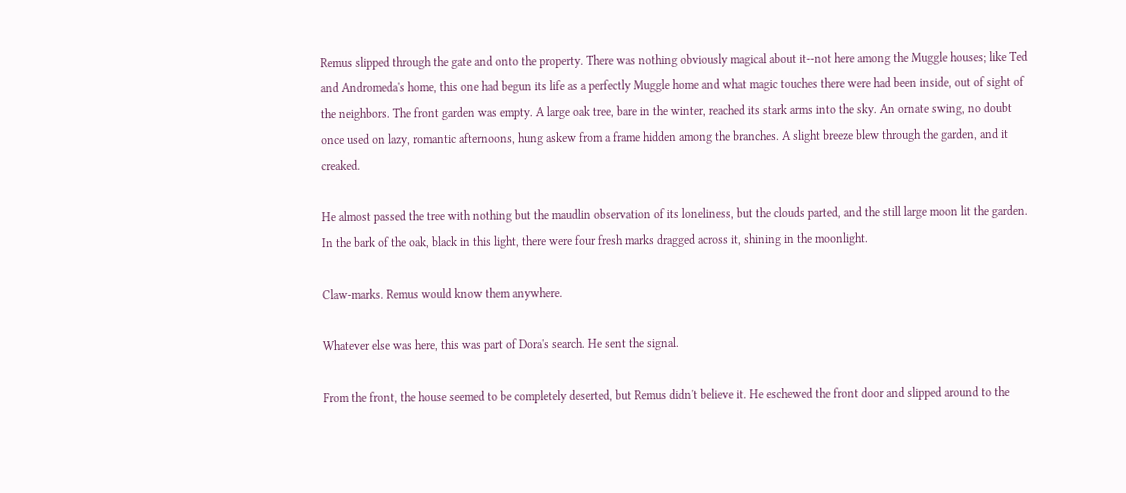Remus slipped through the gate and onto the property. There was nothing obviously magical about it--not here among the Muggle houses; like Ted and Andromeda's home, this one had begun its life as a perfectly Muggle home and what magic touches there were had been inside, out of sight of the neighbors. The front garden was empty. A large oak tree, bare in the winter, reached its stark arms into the sky. An ornate swing, no doubt once used on lazy, romantic afternoons, hung askew from a frame hidden among the branches. A slight breeze blew through the garden, and it creaked.

He almost passed the tree with nothing but the maudlin observation of its loneliness, but the clouds parted, and the still large moon lit the garden. In the bark of the oak, black in this light, there were four fresh marks dragged across it, shining in the moonlight.

Claw-marks. Remus would know them anywhere.

Whatever else was here, this was part of Dora's search. He sent the signal.

From the front, the house seemed to be completely deserted, but Remus didn't believe it. He eschewed the front door and slipped around to the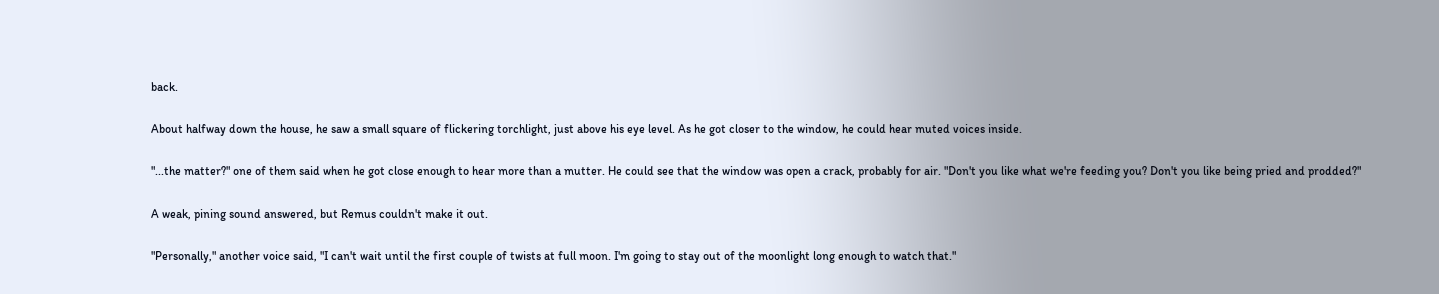back.

About halfway down the house, he saw a small square of flickering torchlight, just above his eye level. As he got closer to the window, he could hear muted voices inside.

"...the matter?" one of them said when he got close enough to hear more than a mutter. He could see that the window was open a crack, probably for air. "Don't you like what we're feeding you? Don't you like being pried and prodded?"

A weak, pining sound answered, but Remus couldn't make it out.

"Personally," another voice said, "I can't wait until the first couple of twists at full moon. I'm going to stay out of the moonlight long enough to watch that."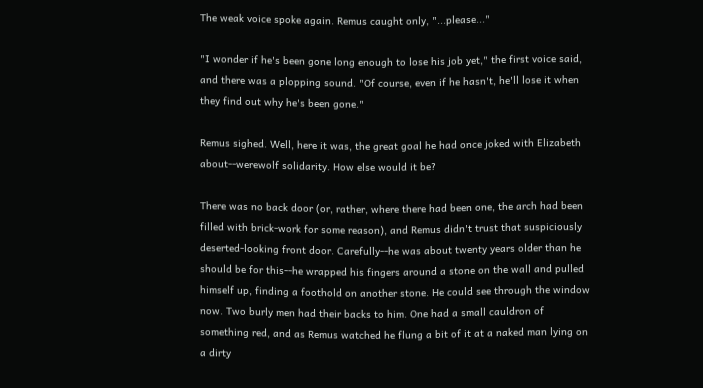The weak voice spoke again. Remus caught only, "...please..."

"I wonder if he's been gone long enough to lose his job yet," the first voice said, and there was a plopping sound. "Of course, even if he hasn't, he'll lose it when they find out why he's been gone."

Remus sighed. Well, here it was, the great goal he had once joked with Elizabeth about--werewolf solidarity. How else would it be?

There was no back door (or, rather, where there had been one, the arch had been filled with brick-work for some reason), and Remus didn't trust that suspiciously deserted-looking front door. Carefully--he was about twenty years older than he should be for this--he wrapped his fingers around a stone on the wall and pulled himself up, finding a foothold on another stone. He could see through the window now. Two burly men had their backs to him. One had a small cauldron of something red, and as Remus watched he flung a bit of it at a naked man lying on a dirty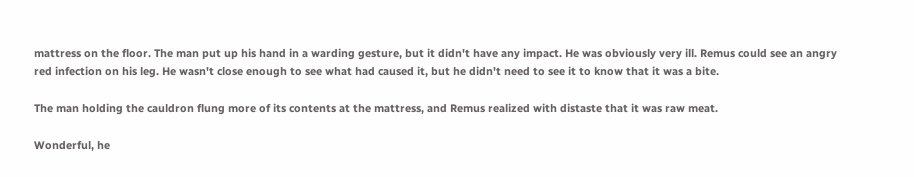mattress on the floor. The man put up his hand in a warding gesture, but it didn't have any impact. He was obviously very ill. Remus could see an angry red infection on his leg. He wasn't close enough to see what had caused it, but he didn't need to see it to know that it was a bite.

The man holding the cauldron flung more of its contents at the mattress, and Remus realized with distaste that it was raw meat.

Wonderful, he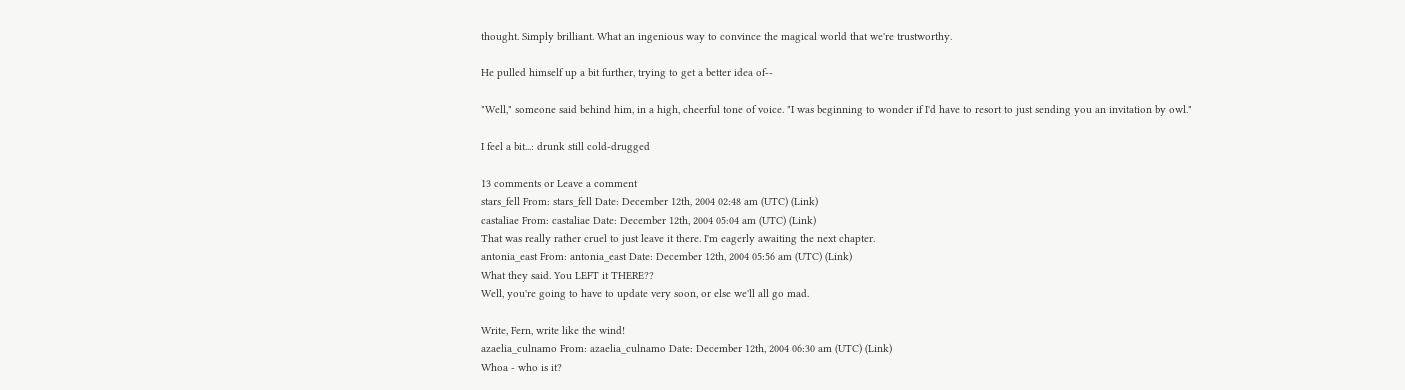thought. Simply brilliant. What an ingenious way to convince the magical world that we're trustworthy.

He pulled himself up a bit further, trying to get a better idea of--

"Well," someone said behind him, in a high, cheerful tone of voice. "I was beginning to wonder if I'd have to resort to just sending you an invitation by owl."

I feel a bit...: drunk still cold-drugged

13 comments or Leave a comment
stars_fell From: stars_fell Date: December 12th, 2004 02:48 am (UTC) (Link)
castaliae From: castaliae Date: December 12th, 2004 05:04 am (UTC) (Link)
That was really rather cruel to just leave it there. I'm eagerly awaiting the next chapter.
antonia_east From: antonia_east Date: December 12th, 2004 05:56 am (UTC) (Link)
What they said. You LEFT it THERE??
Well, you're going to have to update very soon, or else we'll all go mad.

Write, Fern, write like the wind!
azaelia_culnamo From: azaelia_culnamo Date: December 12th, 2004 06:30 am (UTC) (Link)
Whoa - who is it?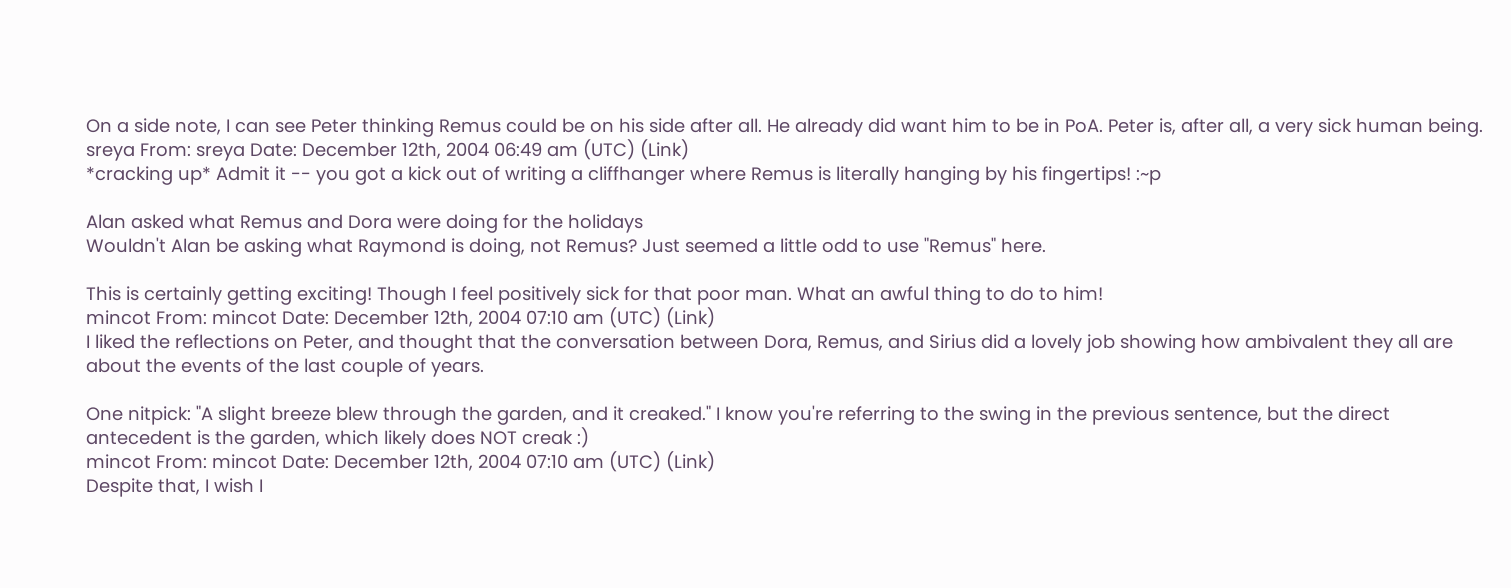On a side note, I can see Peter thinking Remus could be on his side after all. He already did want him to be in PoA. Peter is, after all, a very sick human being.
sreya From: sreya Date: December 12th, 2004 06:49 am (UTC) (Link)
*cracking up* Admit it -- you got a kick out of writing a cliffhanger where Remus is literally hanging by his fingertips! :~p

Alan asked what Remus and Dora were doing for the holidays
Wouldn't Alan be asking what Raymond is doing, not Remus? Just seemed a little odd to use "Remus" here.

This is certainly getting exciting! Though I feel positively sick for that poor man. What an awful thing to do to him!
mincot From: mincot Date: December 12th, 2004 07:10 am (UTC) (Link)
I liked the reflections on Peter, and thought that the conversation between Dora, Remus, and Sirius did a lovely job showing how ambivalent they all are about the events of the last couple of years.

One nitpick: "A slight breeze blew through the garden, and it creaked." I know you're referring to the swing in the previous sentence, but the direct antecedent is the garden, which likely does NOT creak :)
mincot From: mincot Date: December 12th, 2004 07:10 am (UTC) (Link)
Despite that, I wish I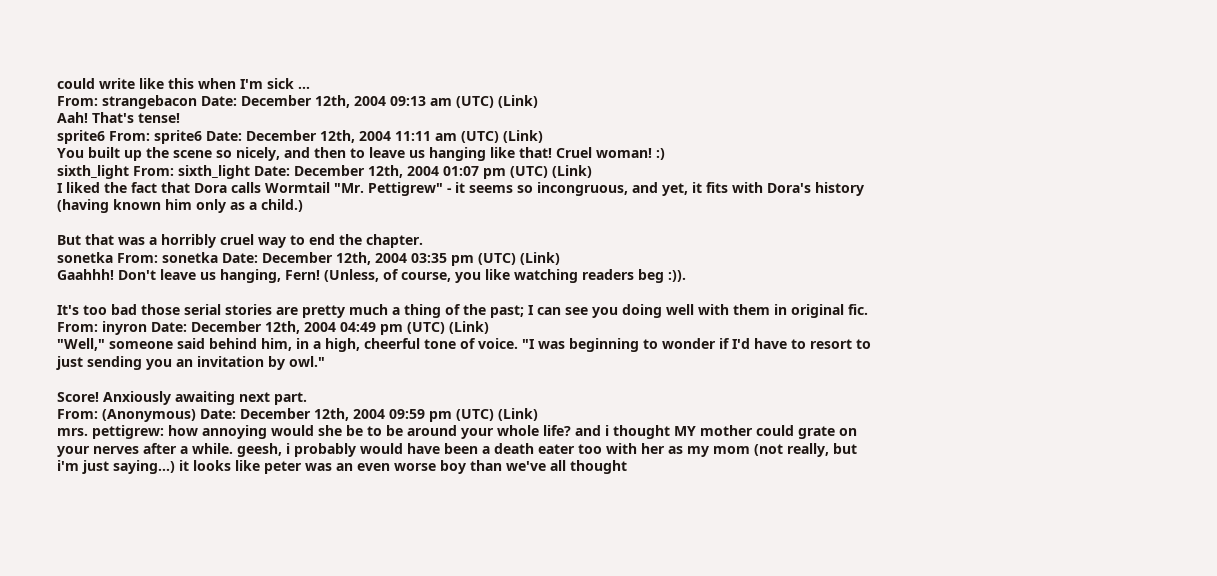could write like this when I'm sick ...
From: strangebacon Date: December 12th, 2004 09:13 am (UTC) (Link)
Aah! That's tense!
sprite6 From: sprite6 Date: December 12th, 2004 11:11 am (UTC) (Link)
You built up the scene so nicely, and then to leave us hanging like that! Cruel woman! :)
sixth_light From: sixth_light Date: December 12th, 2004 01:07 pm (UTC) (Link)
I liked the fact that Dora calls Wormtail "Mr. Pettigrew" - it seems so incongruous, and yet, it fits with Dora's history (having known him only as a child.)

But that was a horribly cruel way to end the chapter.
sonetka From: sonetka Date: December 12th, 2004 03:35 pm (UTC) (Link)
Gaahhh! Don't leave us hanging, Fern! (Unless, of course, you like watching readers beg :)).

It's too bad those serial stories are pretty much a thing of the past; I can see you doing well with them in original fic.
From: inyron Date: December 12th, 2004 04:49 pm (UTC) (Link)
"Well," someone said behind him, in a high, cheerful tone of voice. "I was beginning to wonder if I'd have to resort to just sending you an invitation by owl."

Score! Anxiously awaiting next part.
From: (Anonymous) Date: December 12th, 2004 09:59 pm (UTC) (Link)
mrs. pettigrew: how annoying would she be to be around your whole life? and i thought MY mother could grate on your nerves after a while. geesh, i probably would have been a death eater too with her as my mom (not really, but i'm just saying...) it looks like peter was an even worse boy than we've all thought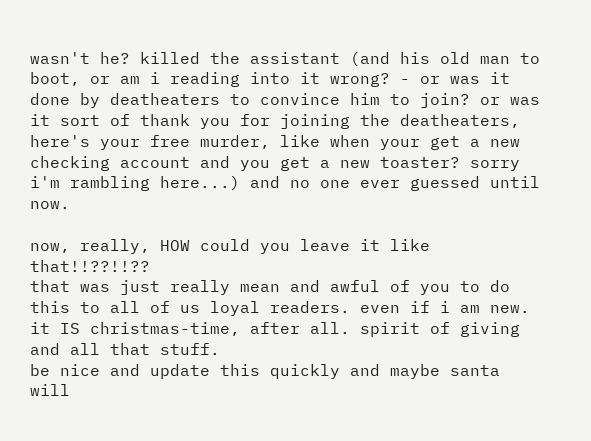wasn't he? killed the assistant (and his old man to boot, or am i reading into it wrong? - or was it done by deatheaters to convince him to join? or was it sort of thank you for joining the deatheaters, here's your free murder, like when your get a new checking account and you get a new toaster? sorry i'm rambling here...) and no one ever guessed until now.

now, really, HOW could you leave it like that!!??!!??
that was just really mean and awful of you to do this to all of us loyal readers. even if i am new.
it IS christmas-time, after all. spirit of giving and all that stuff.
be nice and update this quickly and maybe santa will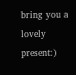bring you a lovely present:)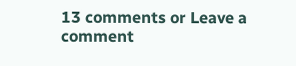13 comments or Leave a comment